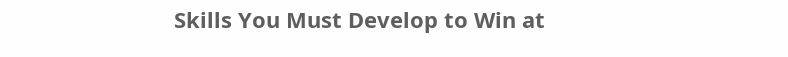Skills You Must Develop to Win at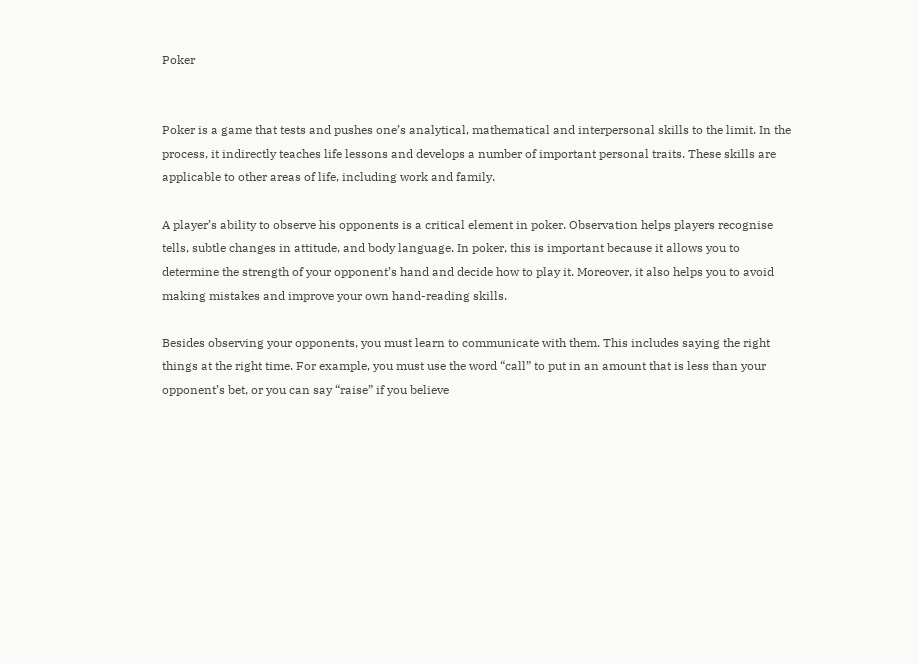Poker


Poker is a game that tests and pushes one’s analytical, mathematical and interpersonal skills to the limit. In the process, it indirectly teaches life lessons and develops a number of important personal traits. These skills are applicable to other areas of life, including work and family.

A player’s ability to observe his opponents is a critical element in poker. Observation helps players recognise tells, subtle changes in attitude, and body language. In poker, this is important because it allows you to determine the strength of your opponent’s hand and decide how to play it. Moreover, it also helps you to avoid making mistakes and improve your own hand-reading skills.

Besides observing your opponents, you must learn to communicate with them. This includes saying the right things at the right time. For example, you must use the word “call” to put in an amount that is less than your opponent’s bet, or you can say “raise” if you believe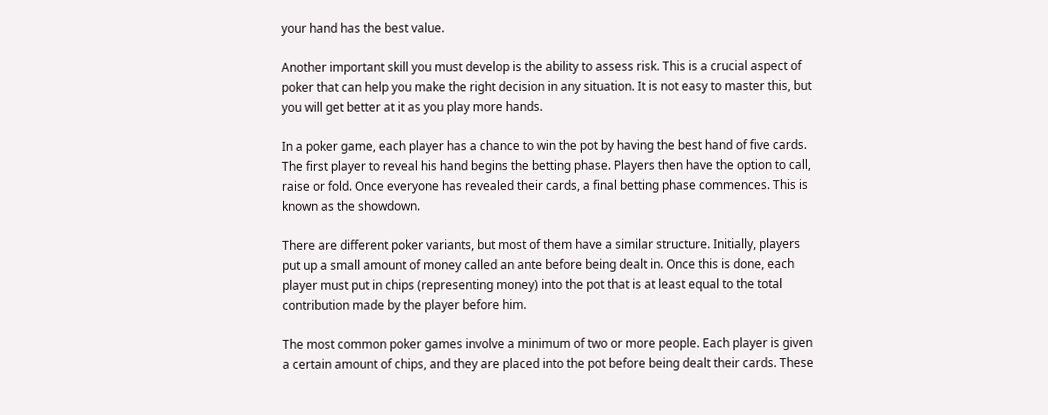your hand has the best value.

Another important skill you must develop is the ability to assess risk. This is a crucial aspect of poker that can help you make the right decision in any situation. It is not easy to master this, but you will get better at it as you play more hands.

In a poker game, each player has a chance to win the pot by having the best hand of five cards. The first player to reveal his hand begins the betting phase. Players then have the option to call, raise or fold. Once everyone has revealed their cards, a final betting phase commences. This is known as the showdown.

There are different poker variants, but most of them have a similar structure. Initially, players put up a small amount of money called an ante before being dealt in. Once this is done, each player must put in chips (representing money) into the pot that is at least equal to the total contribution made by the player before him.

The most common poker games involve a minimum of two or more people. Each player is given a certain amount of chips, and they are placed into the pot before being dealt their cards. These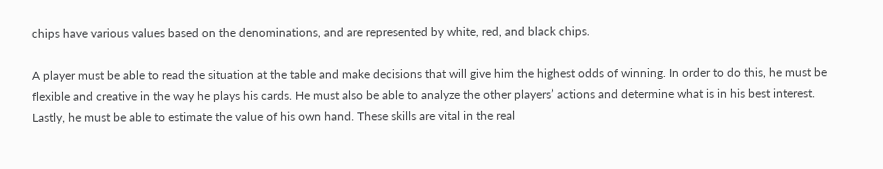chips have various values based on the denominations, and are represented by white, red, and black chips.

A player must be able to read the situation at the table and make decisions that will give him the highest odds of winning. In order to do this, he must be flexible and creative in the way he plays his cards. He must also be able to analyze the other players’ actions and determine what is in his best interest. Lastly, he must be able to estimate the value of his own hand. These skills are vital in the real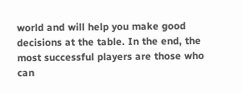world and will help you make good decisions at the table. In the end, the most successful players are those who can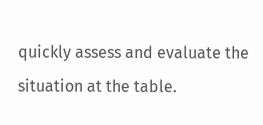quickly assess and evaluate the situation at the table.